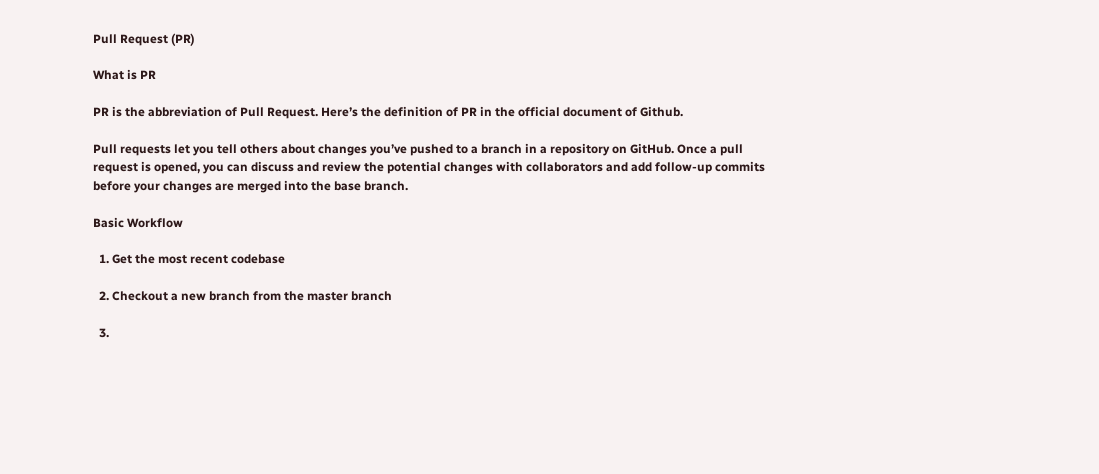Pull Request (PR)

What is PR

PR is the abbreviation of Pull Request. Here’s the definition of PR in the official document of Github.

Pull requests let you tell others about changes you’ve pushed to a branch in a repository on GitHub. Once a pull request is opened, you can discuss and review the potential changes with collaborators and add follow-up commits before your changes are merged into the base branch.

Basic Workflow

  1. Get the most recent codebase

  2. Checkout a new branch from the master branch

  3.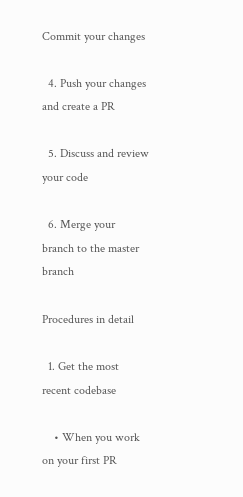Commit your changes

  4. Push your changes and create a PR

  5. Discuss and review your code

  6. Merge your branch to the master branch

Procedures in detail

  1. Get the most recent codebase

    • When you work on your first PR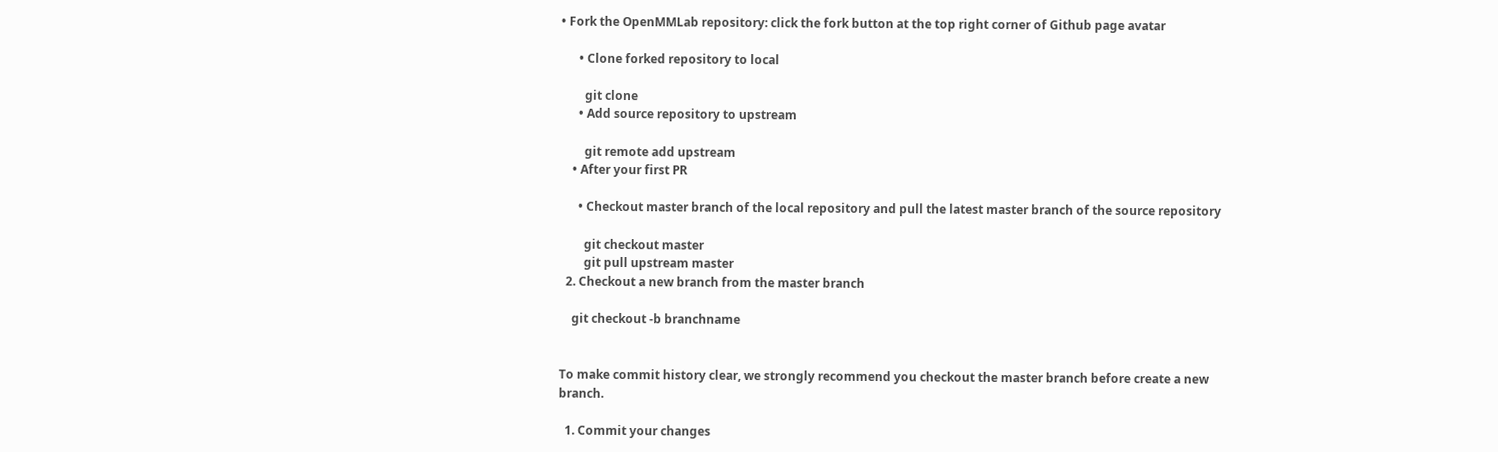• Fork the OpenMMLab repository: click the fork button at the top right corner of Github page avatar

      • Clone forked repository to local

        git clone
      • Add source repository to upstream

        git remote add upstream
    • After your first PR

      • Checkout master branch of the local repository and pull the latest master branch of the source repository

        git checkout master
        git pull upstream master
  2. Checkout a new branch from the master branch

    git checkout -b branchname


To make commit history clear, we strongly recommend you checkout the master branch before create a new branch.

  1. Commit your changes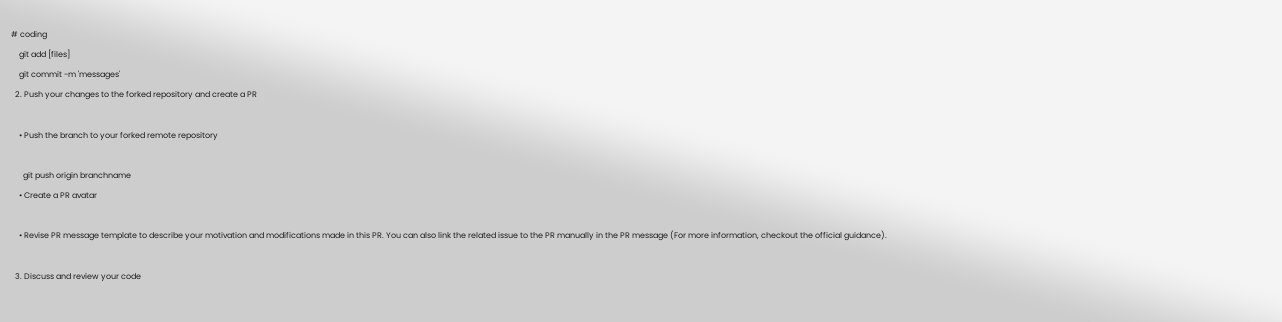# coding
    git add [files]
    git commit -m 'messages'
  2. Push your changes to the forked repository and create a PR

    • Push the branch to your forked remote repository

      git push origin branchname
    • Create a PR avatar

    • Revise PR message template to describe your motivation and modifications made in this PR. You can also link the related issue to the PR manually in the PR message (For more information, checkout the official guidance).

  3. Discuss and review your code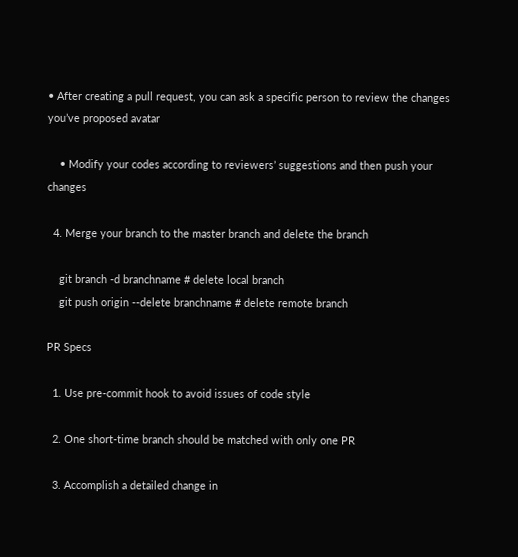• After creating a pull request, you can ask a specific person to review the changes you’ve proposed avatar

    • Modify your codes according to reviewers’ suggestions and then push your changes

  4. Merge your branch to the master branch and delete the branch

    git branch -d branchname # delete local branch
    git push origin --delete branchname # delete remote branch

PR Specs

  1. Use pre-commit hook to avoid issues of code style

  2. One short-time branch should be matched with only one PR

  3. Accomplish a detailed change in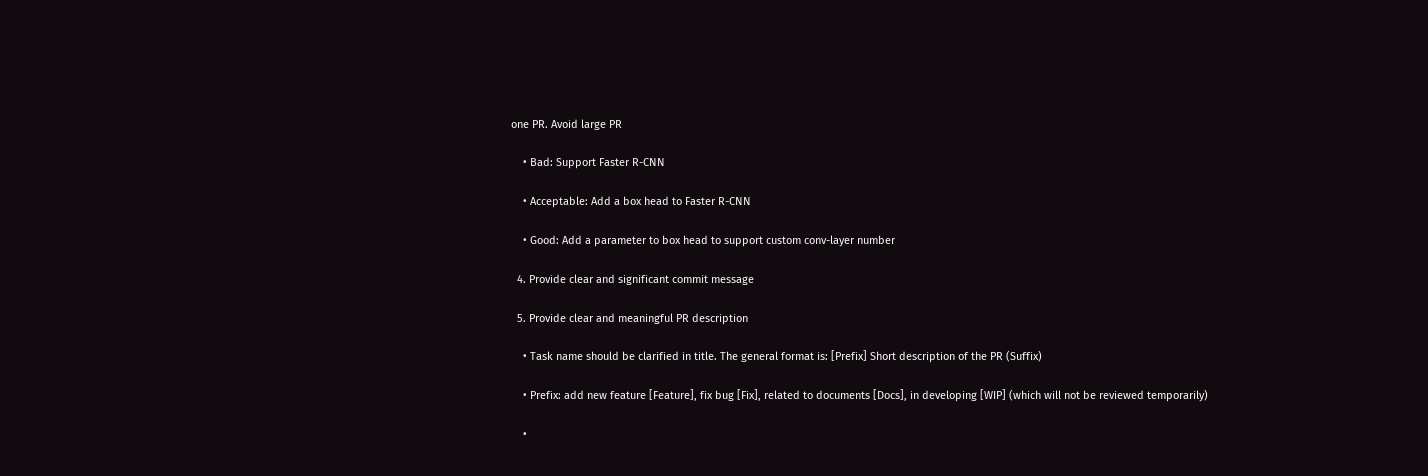one PR. Avoid large PR

    • Bad: Support Faster R-CNN

    • Acceptable: Add a box head to Faster R-CNN

    • Good: Add a parameter to box head to support custom conv-layer number

  4. Provide clear and significant commit message

  5. Provide clear and meaningful PR description

    • Task name should be clarified in title. The general format is: [Prefix] Short description of the PR (Suffix)

    • Prefix: add new feature [Feature], fix bug [Fix], related to documents [Docs], in developing [WIP] (which will not be reviewed temporarily)

    •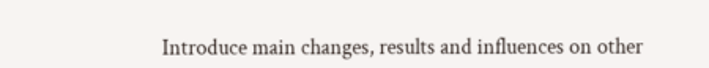Introduce main changes, results and influences on other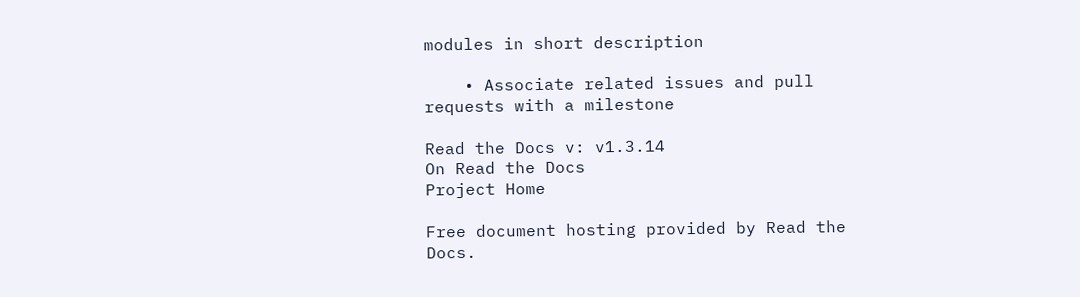modules in short description

    • Associate related issues and pull requests with a milestone

Read the Docs v: v1.3.14
On Read the Docs
Project Home

Free document hosting provided by Read the Docs.